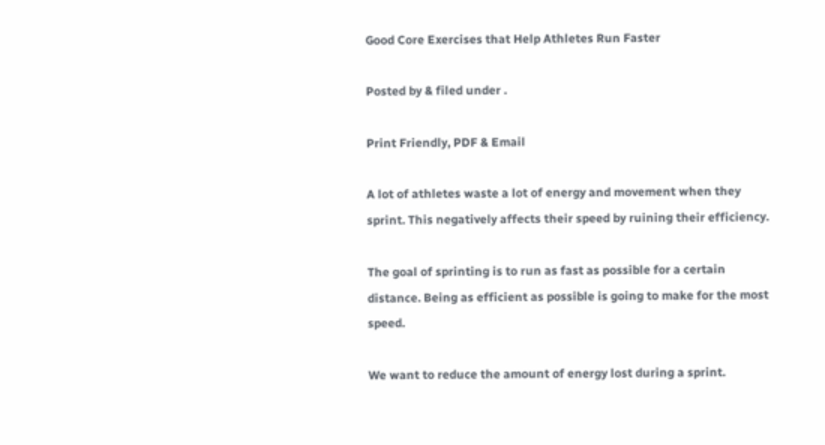Good Core Exercises that Help Athletes Run Faster

Posted by & filed under .

Print Friendly, PDF & Email

A lot of athletes waste a lot of energy and movement when they sprint. This negatively affects their speed by ruining their efficiency.

The goal of sprinting is to run as fast as possible for a certain distance. Being as efficient as possible is going to make for the most speed.

We want to reduce the amount of energy lost during a sprint.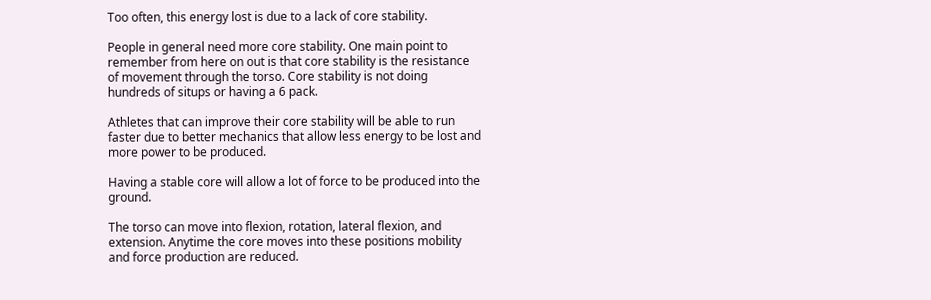Too often, this energy lost is due to a lack of core stability.

People in general need more core stability. One main point to remember from here on out is that core stability is the resistance of movement through the torso. Core stability is not doing hundreds of situps or having a 6 pack.

Athletes that can improve their core stability will be able to run faster due to better mechanics that allow less energy to be lost and more power to be produced.

Having a stable core will allow a lot of force to be produced into the ground.

The torso can move into flexion, rotation, lateral flexion, and extension. Anytime the core moves into these positions mobility and force production are reduced.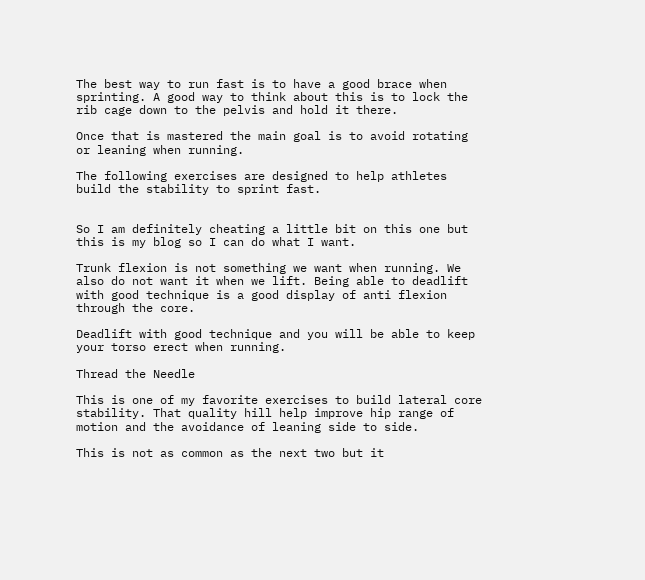The best way to run fast is to have a good brace when sprinting. A good way to think about this is to lock the rib cage down to the pelvis and hold it there.

Once that is mastered the main goal is to avoid rotating or leaning when running.

The following exercises are designed to help athletes build the stability to sprint fast.


So I am definitely cheating a little bit on this one but this is my blog so I can do what I want.

Trunk flexion is not something we want when running. We also do not want it when we lift. Being able to deadlift with good technique is a good display of anti flexion through the core.

Deadlift with good technique and you will be able to keep your torso erect when running.

Thread the Needle

This is one of my favorite exercises to build lateral core stability. That quality hill help improve hip range of motion and the avoidance of leaning side to side.

This is not as common as the next two but it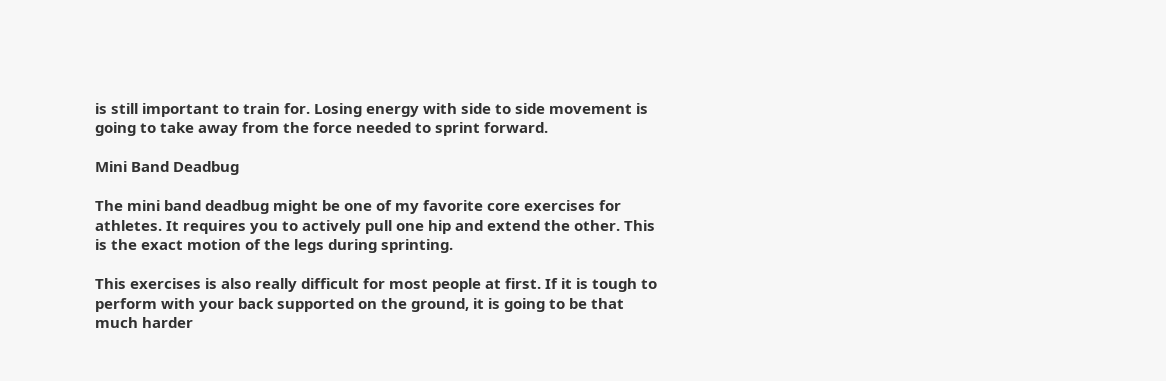is still important to train for. Losing energy with side to side movement is going to take away from the force needed to sprint forward.

Mini Band Deadbug

The mini band deadbug might be one of my favorite core exercises for athletes. It requires you to actively pull one hip and extend the other. This is the exact motion of the legs during sprinting.

This exercises is also really difficult for most people at first. If it is tough to perform with your back supported on the ground, it is going to be that much harder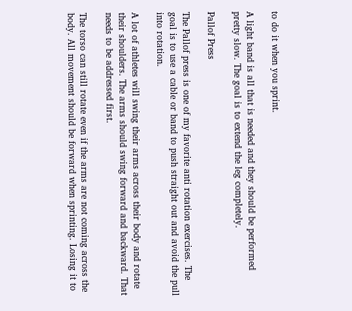to do it when you sprint.

A light band is all that is needed and they should be performed pretty slow. The goal is to extend the leg completely.

Pallof Press

The Pallof press is one of my favorite anti rotation exercises. The goal is to use a cable or band to push straight out and avoid the pull into rotation.

A lot of athletes will swing their arms across their body and rotate their shoulders. The arms should swing forward and backward. That needs to be addressed first.

The torso can still rotate even if the arms are not coming across the body. All movement should be forward when sprinting. Losing it to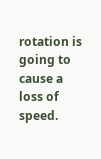rotation is going to cause a loss of speed.